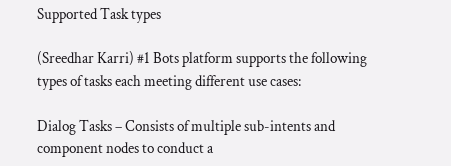Supported Task types

(Sreedhar Karri) #1 Bots platform supports the following types of tasks each meeting different use cases:

Dialog Tasks – Consists of multiple sub-intents and component nodes to conduct a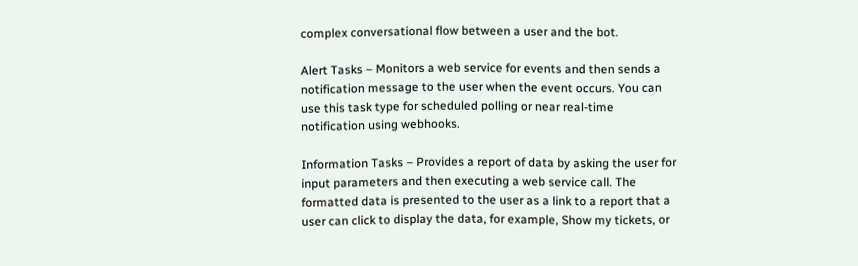complex conversational flow between a user and the bot.

Alert Tasks – Monitors a web service for events and then sends a notification message to the user when the event occurs. You can use this task type for scheduled polling or near real-time notification using webhooks.

Information Tasks – Provides a report of data by asking the user for input parameters and then executing a web service call. The formatted data is presented to the user as a link to a report that a user can click to display the data, for example, Show my tickets, or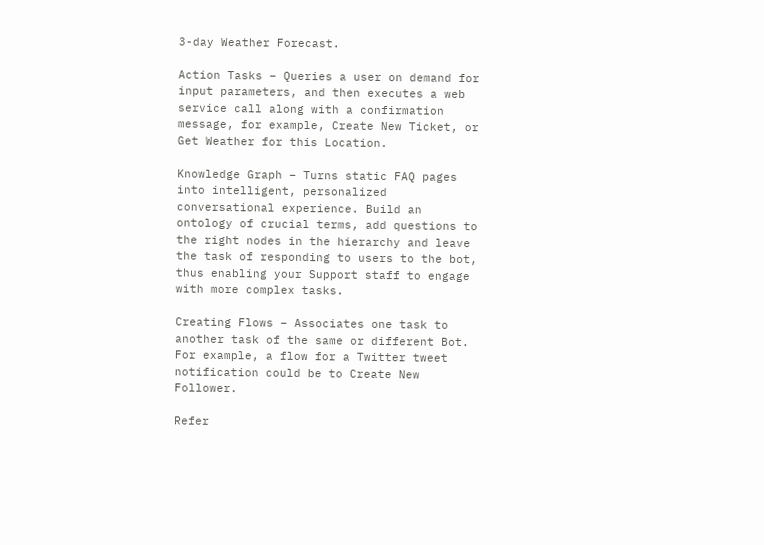3-day Weather Forecast.

Action Tasks – Queries a user on demand for input parameters, and then executes a web service call along with a confirmation message, for example, Create New Ticket, or Get Weather for this Location.

Knowledge Graph – Turns static FAQ pages into intelligent, personalized conversational experience. Build an ontology of crucial terms, add questions to the right nodes in the hierarchy and leave the task of responding to users to the bot, thus enabling your Support staff to engage with more complex tasks.

Creating Flows – Associates one task to another task of the same or different Bot. For example, a flow for a Twitter tweet notification could be to Create New Follower.

Refer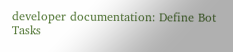developer documentation: Define Bot Tasks